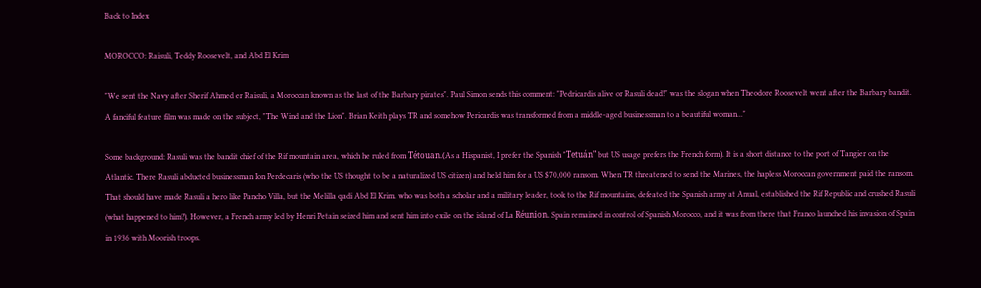Back to Index

MOROCCO: Raisuli, Teddy Roosevelt, and Abd El Krim

"We sent the Navy after Sherif Ahmed er Raisuli, a Moroccan known as the last of the Barbary pirates". Paul Simon sends this comment: "Pedricardis alive or Rasuli dead!" was the slogan when Theodore Roosevelt went after the Barbary bandit. A fanciful feature film was made on the subject, "The Wind and the Lion". Brian Keith plays TR and somehow Pericardis was transformed from a middle-aged businessman to a beautiful woman..."

Some background: Rasuli was the bandit chief of the Rif mountain area, which he ruled from Tétouan.(As a Hispanist, I prefer the Spanish "Tetuán" but US usage prefers the French form). It is a short distance to the port of Tangier on the Atlantic. There Rasuli abducted businessman Ion Perdecaris (who the US thought to be a naturalized US citizen) and held him for a US $70,000 ransom. When TR threatened to send the Marines, the hapless Moroccan government paid the ransom. That should have made Rasuli a hero like Pancho Villa, but the Melilla qadi Abd El Krim. who was both a scholar and a military leader, took to the Rif mountains, defeated the Spanish army at Anual, established the Rif Republic and crushed Rasuli (what happened to him?). However, a French army led by Henri Petain seized him and sent him into exile on the island of La Réunion. Spain remained in control of Spanish Morocco, and it was from there that Franco launched his invasion of Spain in 1936 with Moorish troops.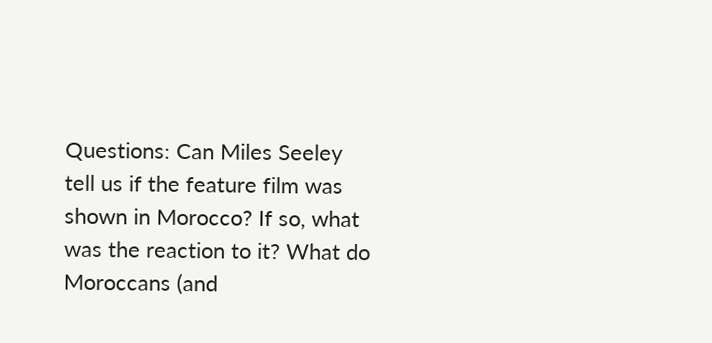Questions: Can Miles Seeley tell us if the feature film was shown in Morocco? If so, what was the reaction to it? What do Moroccans (and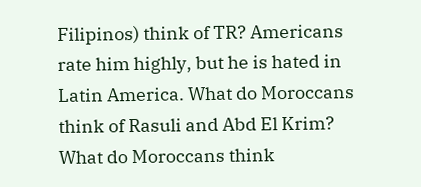Filipinos) think of TR? Americans rate him highly, but he is hated in Latin America. What do Moroccans think of Rasuli and Abd El Krim? What do Moroccans think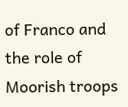of Franco and the role of Moorish troops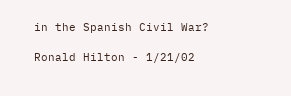in the Spanish Civil War?

Ronald Hilton - 1/21/02